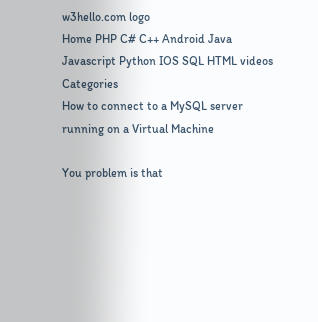w3hello.com logo
Home PHP C# C++ Android Java Javascript Python IOS SQL HTML videos Categories
How to connect to a MySQL server running on a Virtual Machine

You problem is that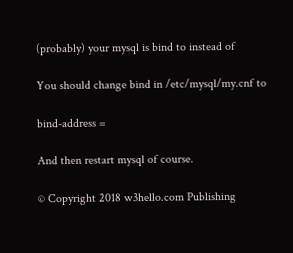(probably) your mysql is bind to instead of

You should change bind in /etc/mysql/my.cnf to

bind-address =

And then restart mysql of course.

© Copyright 2018 w3hello.com Publishing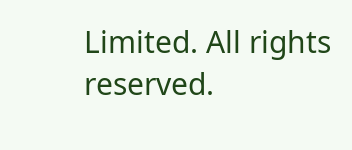Limited. All rights reserved.